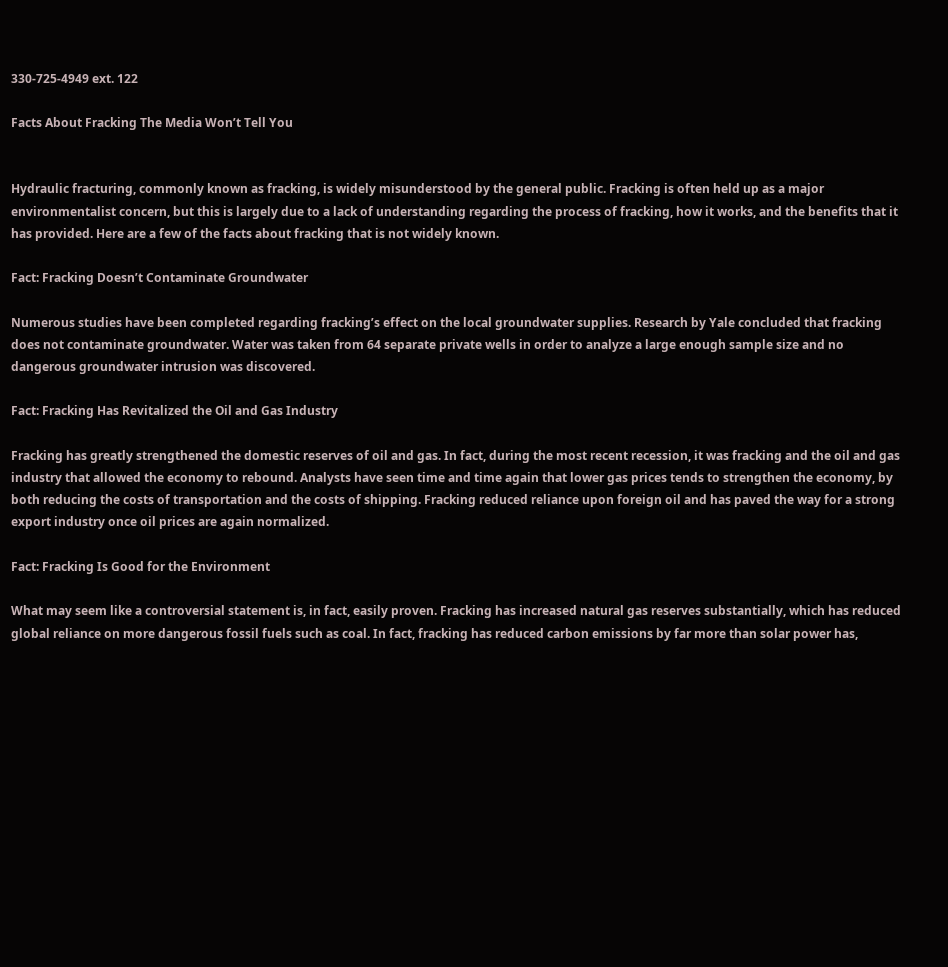330-725-4949 ext. 122

Facts About Fracking The Media Won’t Tell You


Hydraulic fracturing, commonly known as fracking, is widely misunderstood by the general public. Fracking is often held up as a major environmentalist concern, but this is largely due to a lack of understanding regarding the process of fracking, how it works, and the benefits that it has provided. Here are a few of the facts about fracking that is not widely known.

Fact: Fracking Doesn’t Contaminate Groundwater

Numerous studies have been completed regarding fracking’s effect on the local groundwater supplies. Research by Yale concluded that fracking does not contaminate groundwater. Water was taken from 64 separate private wells in order to analyze a large enough sample size and no dangerous groundwater intrusion was discovered.

Fact: Fracking Has Revitalized the Oil and Gas Industry

Fracking has greatly strengthened the domestic reserves of oil and gas. In fact, during the most recent recession, it was fracking and the oil and gas industry that allowed the economy to rebound. Analysts have seen time and time again that lower gas prices tends to strengthen the economy, by both reducing the costs of transportation and the costs of shipping. Fracking reduced reliance upon foreign oil and has paved the way for a strong export industry once oil prices are again normalized.

Fact: Fracking Is Good for the Environment

What may seem like a controversial statement is, in fact, easily proven. Fracking has increased natural gas reserves substantially, which has reduced global reliance on more dangerous fossil fuels such as coal. In fact, fracking has reduced carbon emissions by far more than solar power has,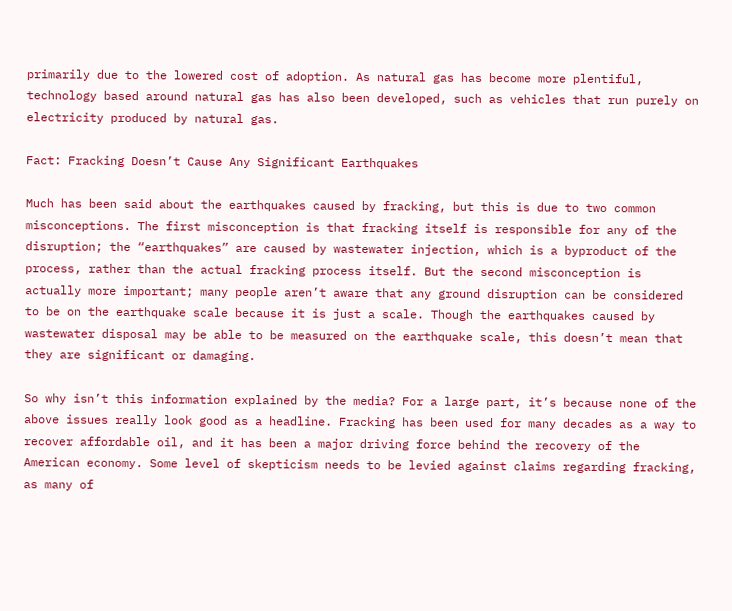primarily due to the lowered cost of adoption. As natural gas has become more plentiful, technology based around natural gas has also been developed, such as vehicles that run purely on electricity produced by natural gas.

Fact: Fracking Doesn’t Cause Any Significant Earthquakes

Much has been said about the earthquakes caused by fracking, but this is due to two common misconceptions. The first misconception is that fracking itself is responsible for any of the disruption; the “earthquakes” are caused by wastewater injection, which is a byproduct of the process, rather than the actual fracking process itself. But the second misconception is actually more important; many people aren’t aware that any ground disruption can be considered to be on the earthquake scale because it is just a scale. Though the earthquakes caused by wastewater disposal may be able to be measured on the earthquake scale, this doesn’t mean that they are significant or damaging.

So why isn’t this information explained by the media? For a large part, it’s because none of the above issues really look good as a headline. Fracking has been used for many decades as a way to recover affordable oil, and it has been a major driving force behind the recovery of the American economy. Some level of skepticism needs to be levied against claims regarding fracking, as many of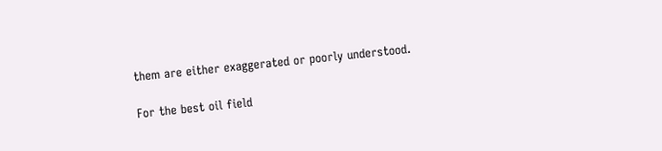them are either exaggerated or poorly understood.

For the best oil field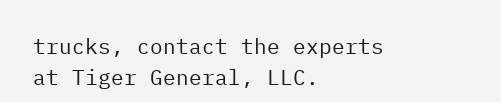trucks, contact the experts at Tiger General, LLC.